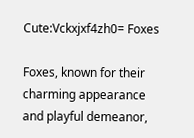Cute:Vckxjxf4zh0= Foxes

Foxes, known for their charming appearance and playful demeanor,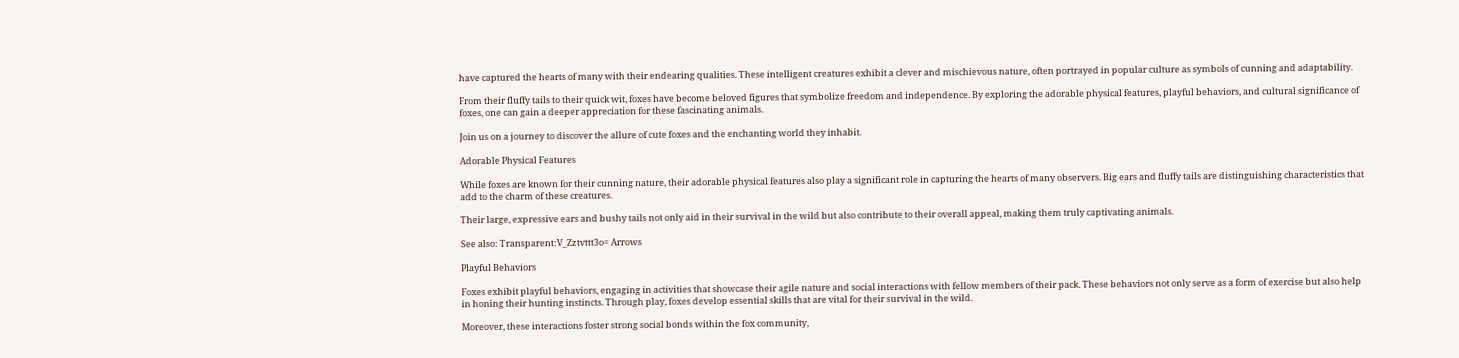have captured the hearts of many with their endearing qualities. These intelligent creatures exhibit a clever and mischievous nature, often portrayed in popular culture as symbols of cunning and adaptability.

From their fluffy tails to their quick wit, foxes have become beloved figures that symbolize freedom and independence. By exploring the adorable physical features, playful behaviors, and cultural significance of foxes, one can gain a deeper appreciation for these fascinating animals.

Join us on a journey to discover the allure of cute foxes and the enchanting world they inhabit.

Adorable Physical Features

While foxes are known for their cunning nature, their adorable physical features also play a significant role in capturing the hearts of many observers. Big ears and fluffy tails are distinguishing characteristics that add to the charm of these creatures.

Their large, expressive ears and bushy tails not only aid in their survival in the wild but also contribute to their overall appeal, making them truly captivating animals.

See also: Transparent:V_Zztvttt3o= Arrows

Playful Behaviors

Foxes exhibit playful behaviors, engaging in activities that showcase their agile nature and social interactions with fellow members of their pack. These behaviors not only serve as a form of exercise but also help in honing their hunting instincts. Through play, foxes develop essential skills that are vital for their survival in the wild.

Moreover, these interactions foster strong social bonds within the fox community,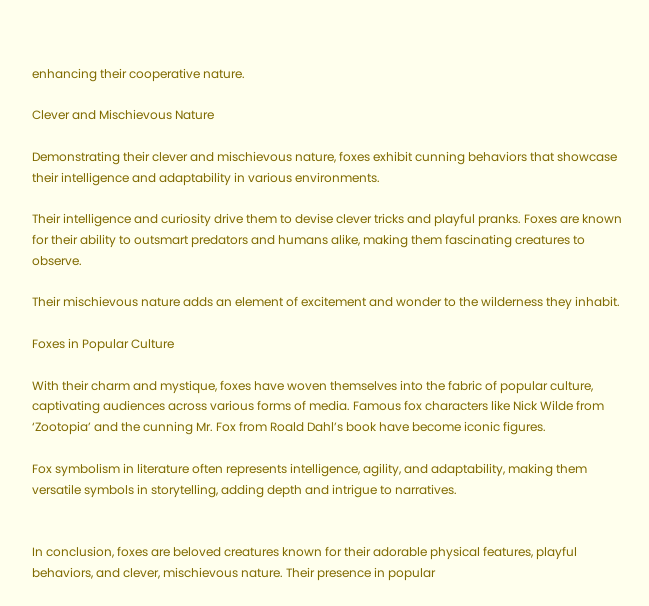enhancing their cooperative nature.

Clever and Mischievous Nature

Demonstrating their clever and mischievous nature, foxes exhibit cunning behaviors that showcase their intelligence and adaptability in various environments.

Their intelligence and curiosity drive them to devise clever tricks and playful pranks. Foxes are known for their ability to outsmart predators and humans alike, making them fascinating creatures to observe.

Their mischievous nature adds an element of excitement and wonder to the wilderness they inhabit.

Foxes in Popular Culture

With their charm and mystique, foxes have woven themselves into the fabric of popular culture, captivating audiences across various forms of media. Famous fox characters like Nick Wilde from ‘Zootopia’ and the cunning Mr. Fox from Roald Dahl’s book have become iconic figures.

Fox symbolism in literature often represents intelligence, agility, and adaptability, making them versatile symbols in storytelling, adding depth and intrigue to narratives.


In conclusion, foxes are beloved creatures known for their adorable physical features, playful behaviors, and clever, mischievous nature. Their presence in popular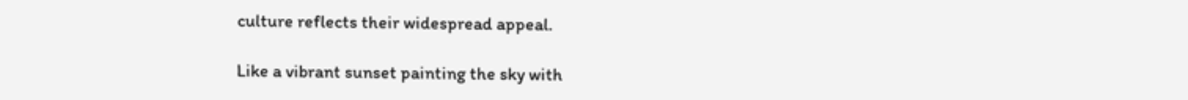culture reflects their widespread appeal.

Like a vibrant sunset painting the sky with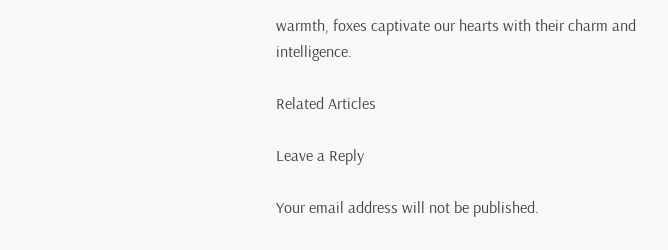warmth, foxes captivate our hearts with their charm and intelligence.

Related Articles

Leave a Reply

Your email address will not be published.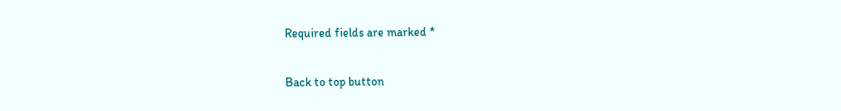Required fields are marked *

Back to top button